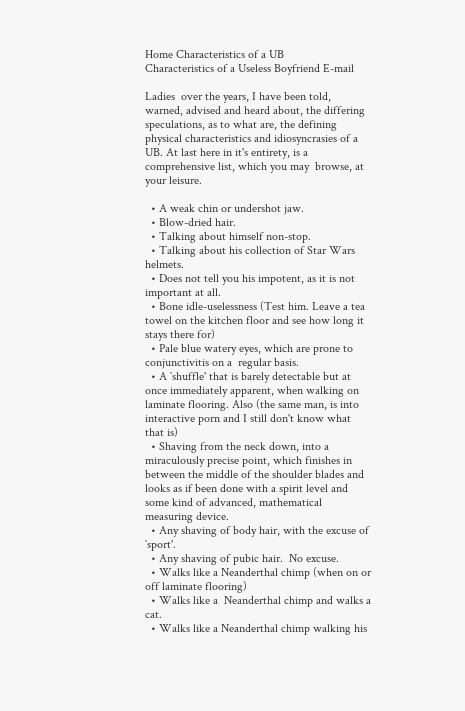Home Characteristics of a UB
Characteristics of a Useless Boyfriend E-mail

Ladies  over the years, I have been told, warned, advised and heard about, the differing speculations, as to what are, the defining physical characteristics and idiosyncrasies of a UB. At last here in it's entirety, is a comprehensive list, which you may  browse, at  your leisure.

  • A weak chin or undershot jaw.
  • Blow-dried hair.
  • Talking about himself non-stop.
  • Talking about his collection of Star Wars helmets.
  • Does not tell you his impotent, as it is not important at all.
  • Bone idle-uselessness (Test him. Leave a tea towel on the kitchen floor and see how long it stays there for)
  • Pale blue watery eyes, which are prone to conjunctivitis on a  regular basis.
  • A `shuffle' that is barely detectable but at once immediately apparent, when walking on  laminate flooring. Also (the same man, is into interactive porn and I still don't know what that is)
  • Shaving from the neck down, into a miraculously precise point, which finishes in  between the middle of the shoulder blades and looks as if been done with a spirit level and  some kind of advanced, mathematical measuring device.
  • Any shaving of body hair, with the excuse of `sport'.
  • Any shaving of pubic hair.  No excuse.
  • Walks like a Neanderthal chimp (when on or off laminate flooring)
  • Walks like a  Neanderthal chimp and walks a cat.
  • Walks like a Neanderthal chimp walking his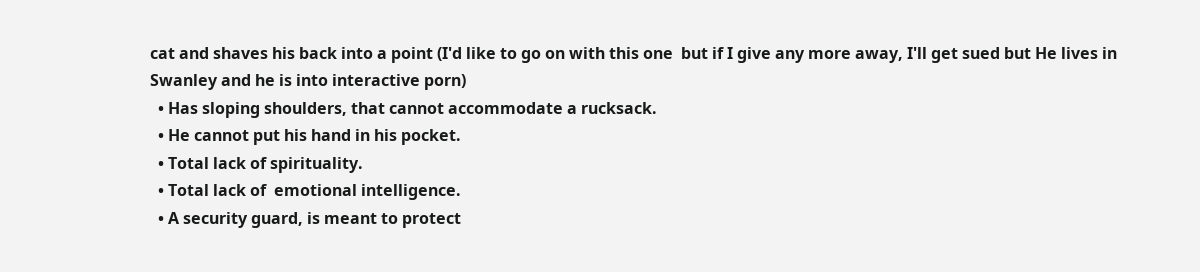cat and shaves his back into a point (I'd like to go on with this one  but if I give any more away, I'll get sued but He lives in Swanley and he is into interactive porn)
  • Has sloping shoulders, that cannot accommodate a rucksack.
  • He cannot put his hand in his pocket.
  • Total lack of spirituality.
  • Total lack of  emotional intelligence.
  • A security guard, is meant to protect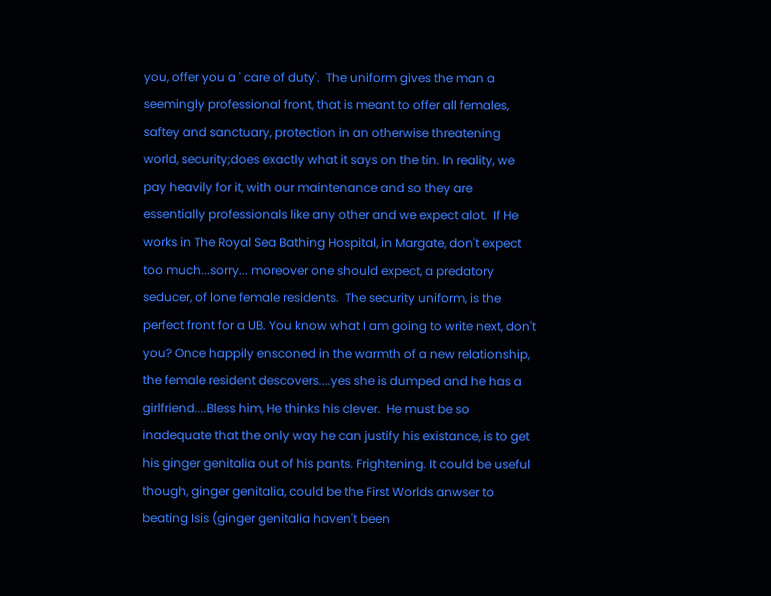you, offer you a ' care of duty'.  The uniform gives the man a seemingly professional front, that is meant to offer all females, saftey and sanctuary, protection in an otherwise threatening world, security;does exactly what it says on the tin. In reality, we pay heavily for it, with our maintenance and so they are essentially professionals like any other and we expect alot.  If He works in The Royal Sea Bathing Hospital, in Margate, don't expect too much...sorry... moreover one should expect, a predatory seducer, of lone female residents.  The security uniform, is the perfect front for a UB. You know what I am going to write next, don't you? Once happily ensconed in the warmth of a new relationship, the female resident descovers....yes she is dumped and he has a girlfriend....Bless him, He thinks his clever.  He must be so inadequate that the only way he can justify his existance, is to get his ginger genitalia out of his pants. Frightening. It could be useful though, ginger genitalia, could be the First Worlds anwser to beating Isis (ginger genitalia haven't been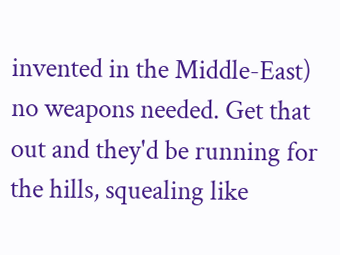invented in the Middle-East)  no weapons needed. Get that out and they'd be running for the hills, squealing like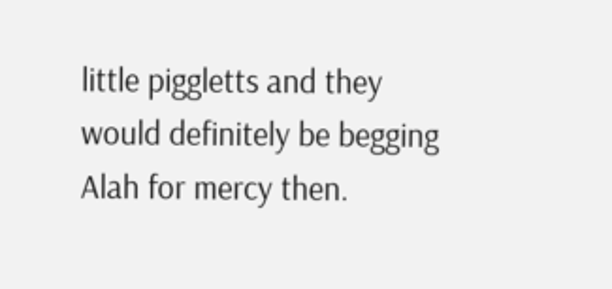little piggletts and they would definitely be begging Alah for mercy then.